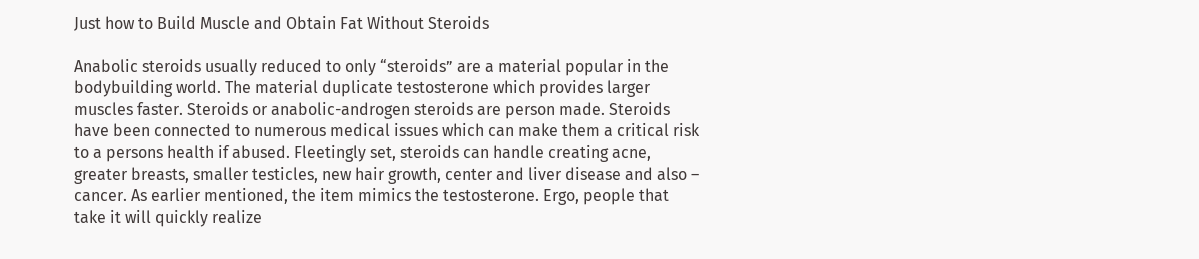Just how to Build Muscle and Obtain Fat Without Steroids

Anabolic steroids usually reduced to only “steroids” are a material popular in the bodybuilding world. The material duplicate testosterone which provides larger muscles faster. Steroids or anabolic-androgen steroids are person made. Steroids have been connected to numerous medical issues which can make them a critical risk to a persons health if abused. Fleetingly set, steroids can handle creating acne, greater breasts, smaller testicles, new hair growth, center and liver disease and also – cancer. As earlier mentioned, the item mimics the testosterone. Ergo, people that take it will quickly realize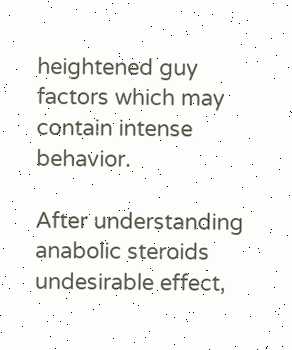heightened guy factors which may contain intense behavior.

After understanding anabolic steroids undesirable effect,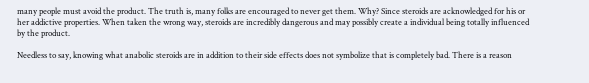many people must avoid the product. The truth is, many folks are encouraged to never get them. Why? Since steroids are acknowledged for his or her addictive properties. When taken the wrong way, steroids are incredibly dangerous and may possibly create a individual being totally influenced by the product.

Needless to say, knowing what anabolic steroids are in addition to their side effects does not symbolize that is completely bad. There is a reason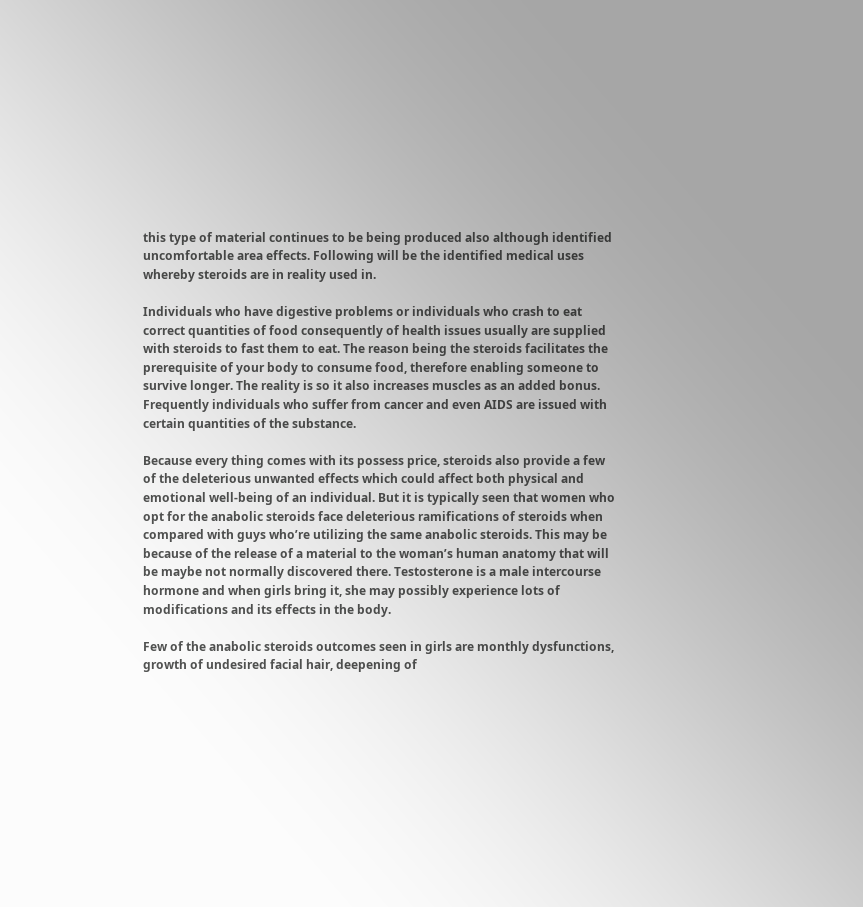this type of material continues to be being produced also although identified uncomfortable area effects. Following will be the identified medical uses whereby steroids are in reality used in.

Individuals who have digestive problems or individuals who crash to eat correct quantities of food consequently of health issues usually are supplied with steroids to fast them to eat. The reason being the steroids facilitates the prerequisite of your body to consume food, therefore enabling someone to survive longer. The reality is so it also increases muscles as an added bonus. Frequently individuals who suffer from cancer and even AIDS are issued with certain quantities of the substance.

Because every thing comes with its possess price, steroids also provide a few of the deleterious unwanted effects which could affect both physical and emotional well-being of an individual. But it is typically seen that women who opt for the anabolic steroids face deleterious ramifications of steroids when compared with guys who’re utilizing the same anabolic steroids. This may be because of the release of a material to the woman’s human anatomy that will be maybe not normally discovered there. Testosterone is a male intercourse hormone and when girls bring it, she may possibly experience lots of modifications and its effects in the body.

Few of the anabolic steroids outcomes seen in girls are monthly dysfunctions, growth of undesired facial hair, deepening of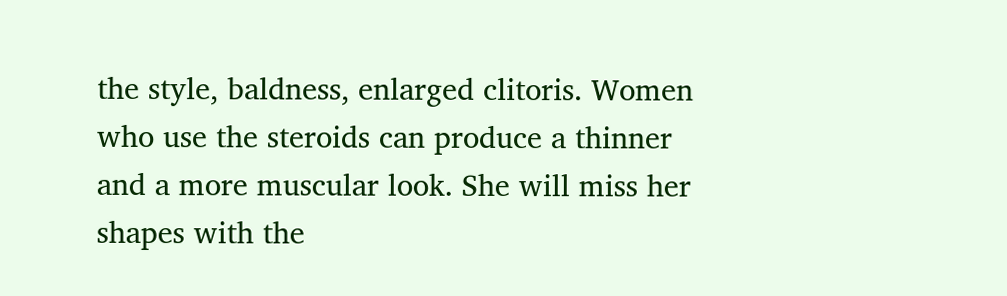the style, baldness, enlarged clitoris. Women who use the steroids can produce a thinner and a more muscular look. She will miss her shapes with the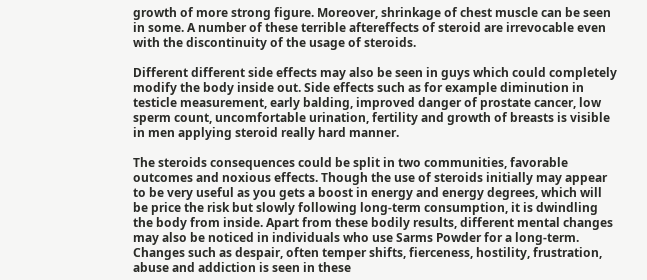growth of more strong figure. Moreover, shrinkage of chest muscle can be seen in some. A number of these terrible aftereffects of steroid are irrevocable even with the discontinuity of the usage of steroids.

Different different side effects may also be seen in guys which could completely modify the body inside out. Side effects such as for example diminution in testicle measurement, early balding, improved danger of prostate cancer, low sperm count, uncomfortable urination, fertility and growth of breasts is visible in men applying steroid really hard manner.

The steroids consequences could be split in two communities, favorable outcomes and noxious effects. Though the use of steroids initially may appear to be very useful as you gets a boost in energy and energy degrees, which will be price the risk but slowly following long-term consumption, it is dwindling the body from inside. Apart from these bodily results, different mental changes may also be noticed in individuals who use Sarms Powder for a long-term. Changes such as despair, often temper shifts, fierceness, hostility, frustration, abuse and addiction is seen in these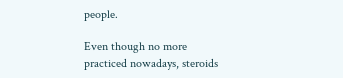people.

Even though no more practiced nowadays, steroids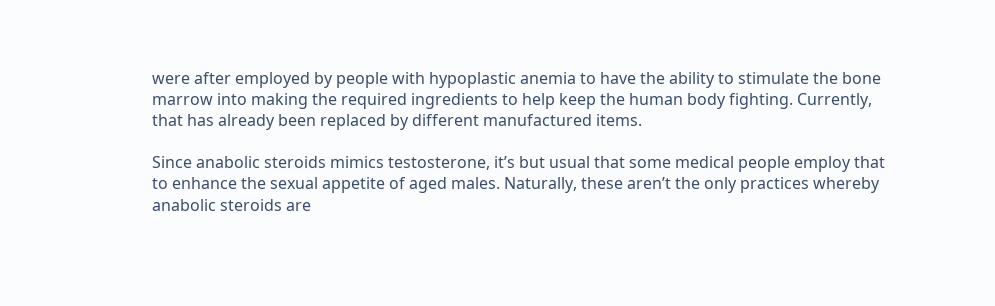were after employed by people with hypoplastic anemia to have the ability to stimulate the bone marrow into making the required ingredients to help keep the human body fighting. Currently, that has already been replaced by different manufactured items.

Since anabolic steroids mimics testosterone, it’s but usual that some medical people employ that to enhance the sexual appetite of aged males. Naturally, these aren’t the only practices whereby anabolic steroids are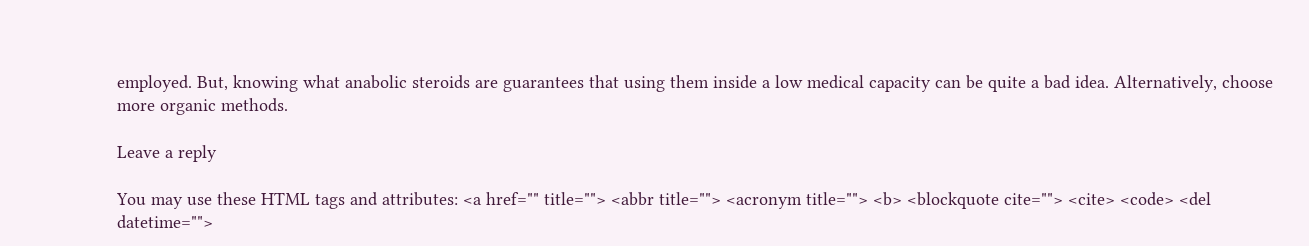employed. But, knowing what anabolic steroids are guarantees that using them inside a low medical capacity can be quite a bad idea. Alternatively, choose more organic methods.

Leave a reply

You may use these HTML tags and attributes: <a href="" title=""> <abbr title=""> <acronym title=""> <b> <blockquote cite=""> <cite> <code> <del datetime="">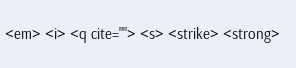<em> <i> <q cite=""> <s> <strike> <strong>